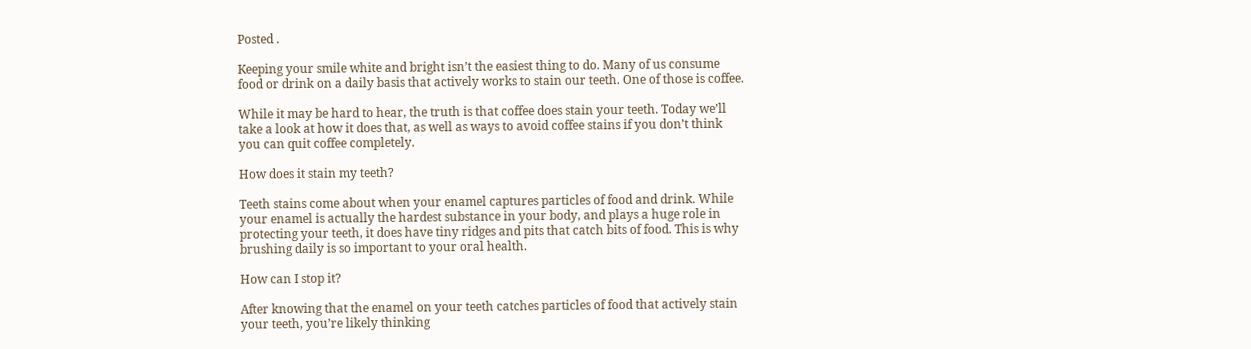Posted .

Keeping your smile white and bright isn’t the easiest thing to do. Many of us consume food or drink on a daily basis that actively works to stain our teeth. One of those is coffee.

While it may be hard to hear, the truth is that coffee does stain your teeth. Today we’ll take a look at how it does that, as well as ways to avoid coffee stains if you don’t think you can quit coffee completely.

How does it stain my teeth?

Teeth stains come about when your enamel captures particles of food and drink. While your enamel is actually the hardest substance in your body, and plays a huge role in protecting your teeth, it does have tiny ridges and pits that catch bits of food. This is why brushing daily is so important to your oral health.

How can I stop it?

After knowing that the enamel on your teeth catches particles of food that actively stain your teeth, you’re likely thinking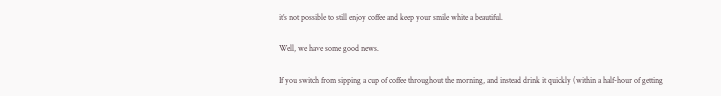it’s not possible to still enjoy coffee and keep your smile white a beautiful.

Well, we have some good news.

If you switch from sipping a cup of coffee throughout the morning, and instead drink it quickly (within a half-hour of getting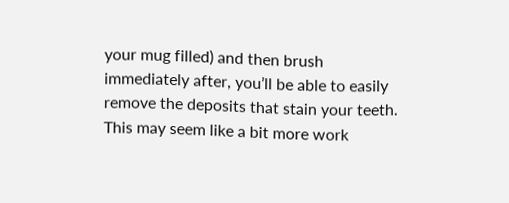your mug filled) and then brush immediately after, you’ll be able to easily remove the deposits that stain your teeth. This may seem like a bit more work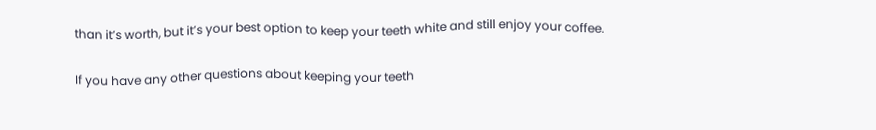than it’s worth, but it’s your best option to keep your teeth white and still enjoy your coffee.

If you have any other questions about keeping your teeth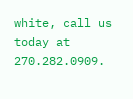white, call us today at 270.282.0909.